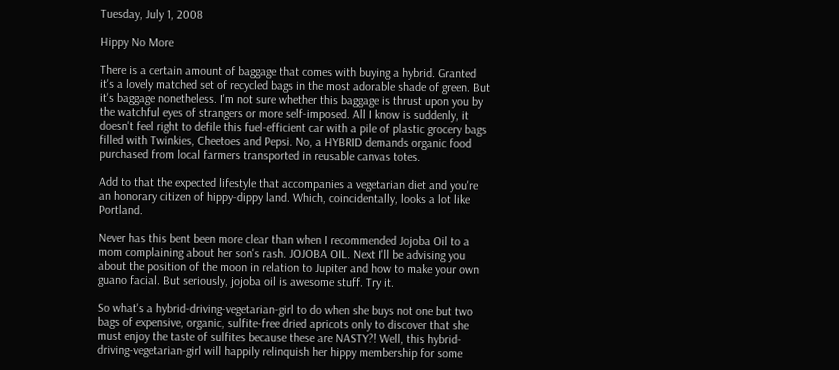Tuesday, July 1, 2008

Hippy No More

There is a certain amount of baggage that comes with buying a hybrid. Granted it's a lovely matched set of recycled bags in the most adorable shade of green. But it's baggage nonetheless. I'm not sure whether this baggage is thrust upon you by the watchful eyes of strangers or more self-imposed. All I know is suddenly, it doesn't feel right to defile this fuel-efficient car with a pile of plastic grocery bags filled with Twinkies, Cheetoes and Pepsi. No, a HYBRID demands organic food purchased from local farmers transported in reusable canvas totes.

Add to that the expected lifestyle that accompanies a vegetarian diet and you're an honorary citizen of hippy-dippy land. Which, coincidentally, looks a lot like Portland.

Never has this bent been more clear than when I recommended Jojoba Oil to a mom complaining about her son's rash. JOJOBA OIL. Next I'll be advising you about the position of the moon in relation to Jupiter and how to make your own guano facial. But seriously, jojoba oil is awesome stuff. Try it.

So what's a hybrid-driving-vegetarian-girl to do when she buys not one but two bags of expensive, organic, sulfite-free dried apricots only to discover that she must enjoy the taste of sulfites because these are NASTY?! Well, this hybrid-driving-vegetarian-girl will happily relinquish her hippy membership for some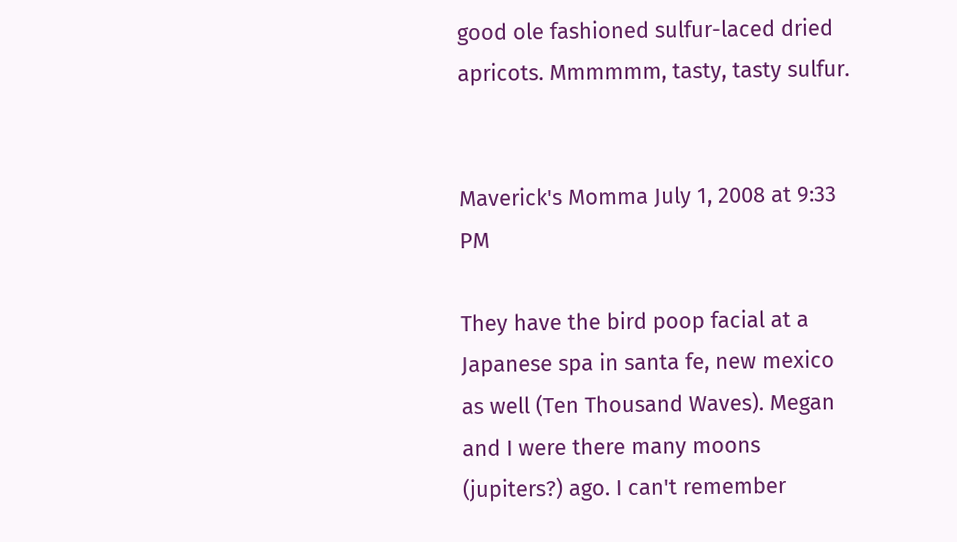good ole fashioned sulfur-laced dried apricots. Mmmmmm, tasty, tasty sulfur.


Maverick's Momma July 1, 2008 at 9:33 PM

They have the bird poop facial at a Japanese spa in santa fe, new mexico as well (Ten Thousand Waves). Megan and I were there many moons (jupiters?) ago. I can't remember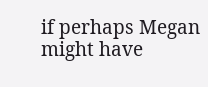if perhaps Megan might have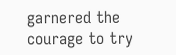garnered the courage to try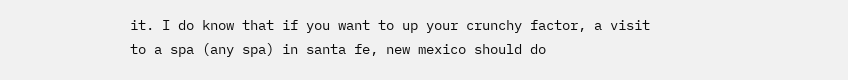it. I do know that if you want to up your crunchy factor, a visit to a spa (any spa) in santa fe, new mexico should do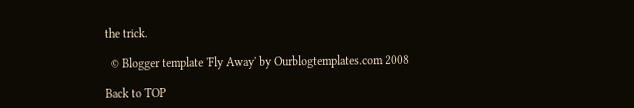the trick.

  © Blogger template 'Fly Away' by Ourblogtemplates.com 2008

Back to TOP